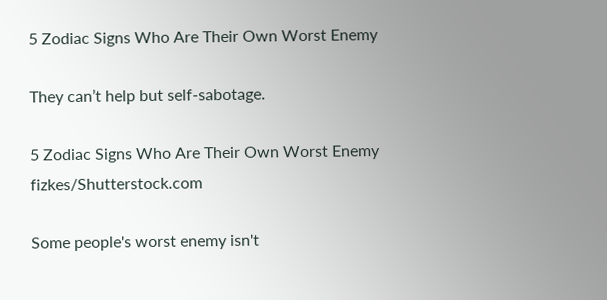5 Zodiac Signs Who Are Their Own Worst Enemy

They can’t help but self-sabotage.

5 Zodiac Signs Who Are Their Own Worst Enemy fizkes/Shutterstock.com

Some people's worst enemy isn't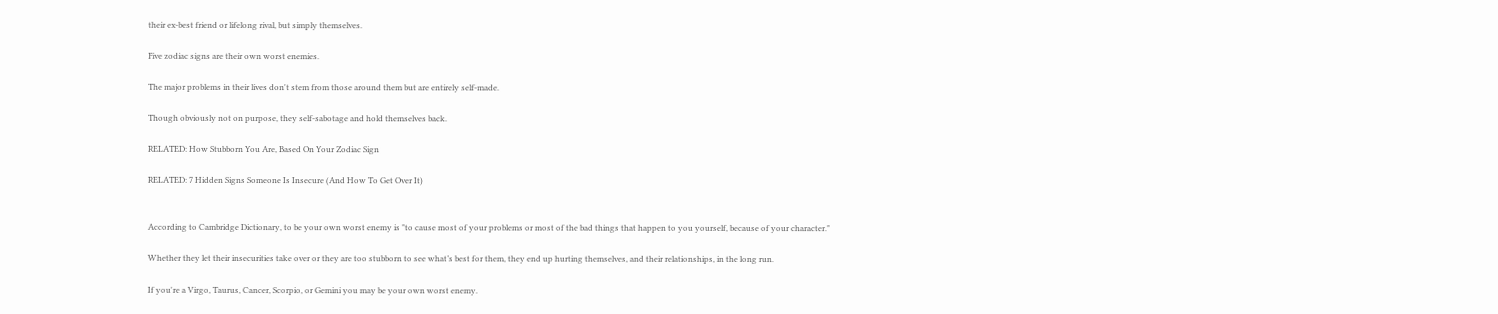their ex-best friend or lifelong rival, but simply themselves.

Five zodiac signs are their own worst enemies.

The major problems in their lives don't stem from those around them but are entirely self-made.

Though obviously not on purpose, they self-sabotage and hold themselves back.

RELATED: How Stubborn You Are, Based On Your Zodiac Sign

RELATED: 7 Hidden Signs Someone Is Insecure (And How To Get Over It)


According to Cambridge Dictionary, to be your own worst enemy is "to cause most of your problems or most of the bad things that happen to you yourself, because of your character."

Whether they let their insecurities take over or they are too stubborn to see what’s best for them, they end up hurting themselves, and their relationships, in the long run.

If you're a Virgo, Taurus, Cancer, Scorpio, or Gemini you may be your own worst enemy.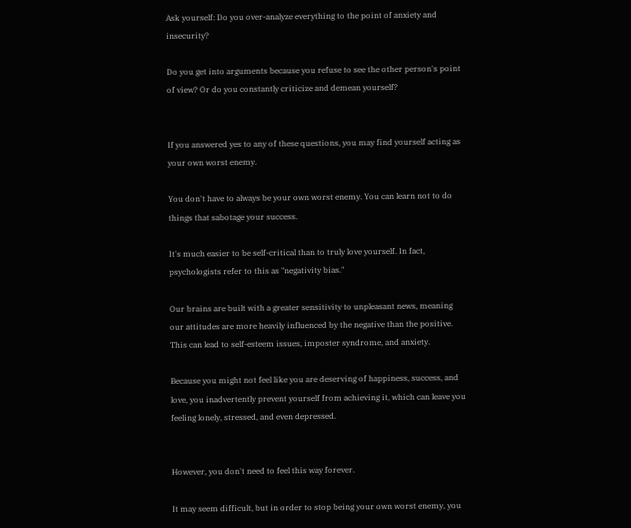Ask yourself: Do you over-analyze everything to the point of anxiety and insecurity?

Do you get into arguments because you refuse to see the other person's point of view? Or do you constantly criticize and demean yourself?


If you answered yes to any of these questions, you may find yourself acting as your own worst enemy.

You don't have to always be your own worst enemy. You can learn not to do things that sabotage your success.

It's much easier to be self-critical than to truly love yourself. In fact, psychologists refer to this as "negativity bias."

Our brains are built with a greater sensitivity to unpleasant news, meaning our attitudes are more heavily influenced by the negative than the positive. This can lead to self-esteem issues, imposter syndrome, and anxiety.

Because you might not feel like you are deserving of happiness, success, and love, you inadvertently prevent yourself from achieving it, which can leave you feeling lonely, stressed, and even depressed.


However, you don't need to feel this way forever.

It may seem difficult, but in order to stop being your own worst enemy, you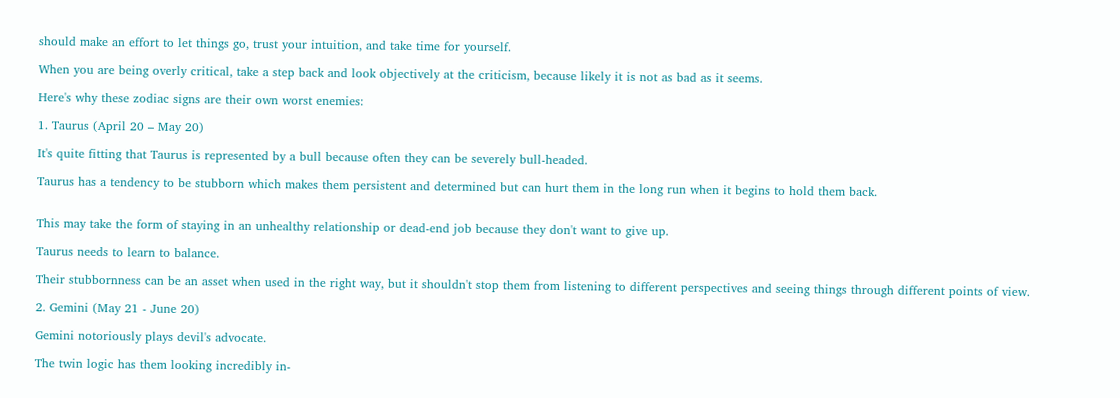should make an effort to let things go, trust your intuition, and take time for yourself.

When you are being overly critical, take a step back and look objectively at the criticism, because likely it is not as bad as it seems.

Here's why these zodiac signs are their own worst enemies:

1. Taurus (April 20 – May 20)

It's quite fitting that Taurus is represented by a bull because often they can be severely bull-headed.

Taurus has a tendency to be stubborn which makes them persistent and determined but can hurt them in the long run when it begins to hold them back.


This may take the form of staying in an unhealthy relationship or dead-end job because they don't want to give up.

Taurus needs to learn to balance.

Their stubbornness can be an asset when used in the right way, but it shouldn't stop them from listening to different perspectives and seeing things through different points of view.

2. Gemini (May 21 - June 20)

Gemini notoriously plays devil's advocate.

The twin logic has them looking incredibly in-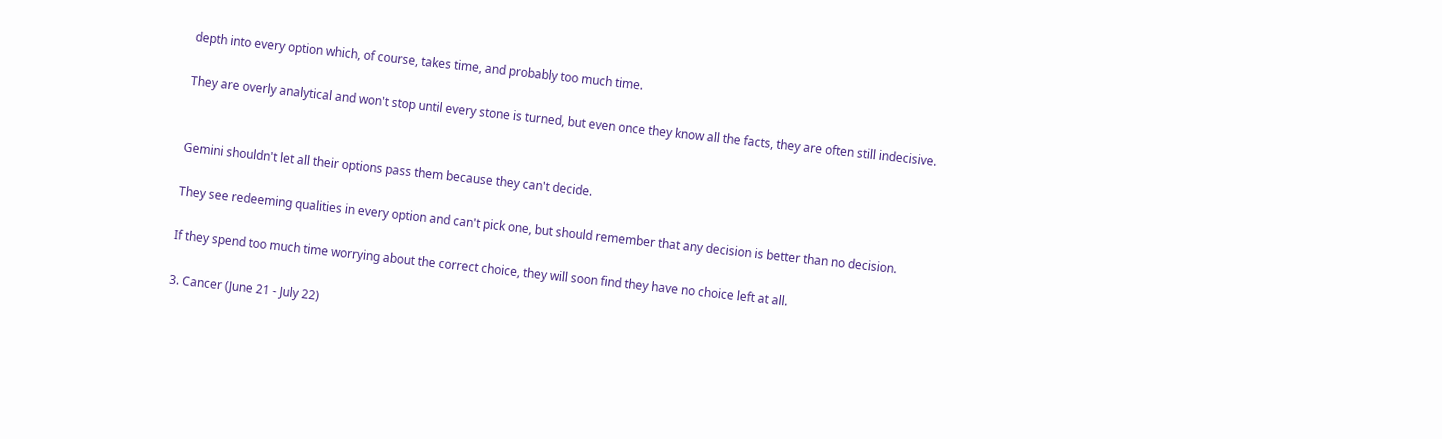depth into every option which, of course, takes time, and probably too much time.

They are overly analytical and won't stop until every stone is turned, but even once they know all the facts, they are often still indecisive.


Gemini shouldn't let all their options pass them because they can't decide.

They see redeeming qualities in every option and can't pick one, but should remember that any decision is better than no decision.

If they spend too much time worrying about the correct choice, they will soon find they have no choice left at all.

3. Cancer (June 21 - July 22)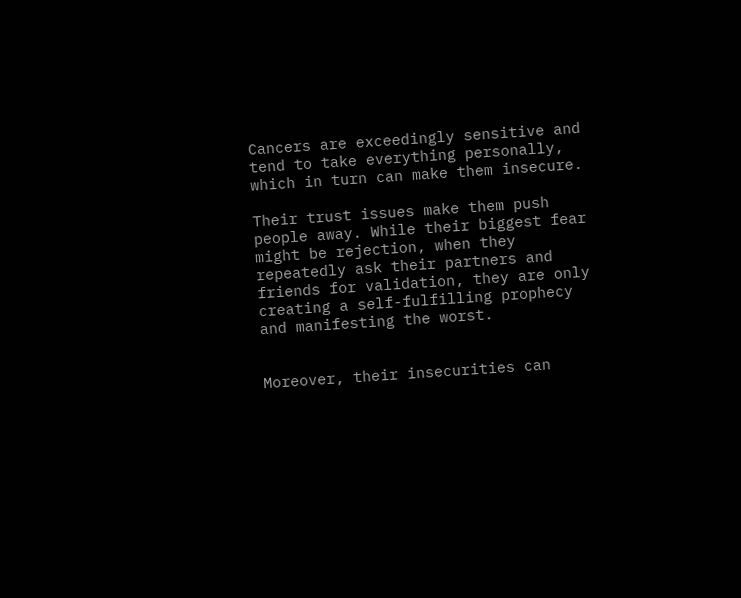Cancers are exceedingly sensitive and tend to take everything personally, which in turn can make them insecure.

Their trust issues make them push people away. While their biggest fear might be rejection, when they repeatedly ask their partners and friends for validation, they are only creating a self-fulfilling prophecy and manifesting the worst.


Moreover, their insecurities can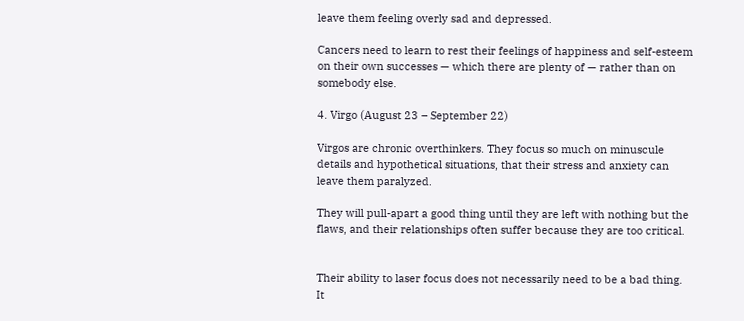leave them feeling overly sad and depressed.

Cancers need to learn to rest their feelings of happiness and self-esteem on their own successes — which there are plenty of — rather than on somebody else.

4. Virgo (August 23 – September 22)

Virgos are chronic overthinkers. They focus so much on minuscule details and hypothetical situations, that their stress and anxiety can leave them paralyzed.

They will pull-apart a good thing until they are left with nothing but the flaws, and their relationships often suffer because they are too critical.


Their ability to laser focus does not necessarily need to be a bad thing. It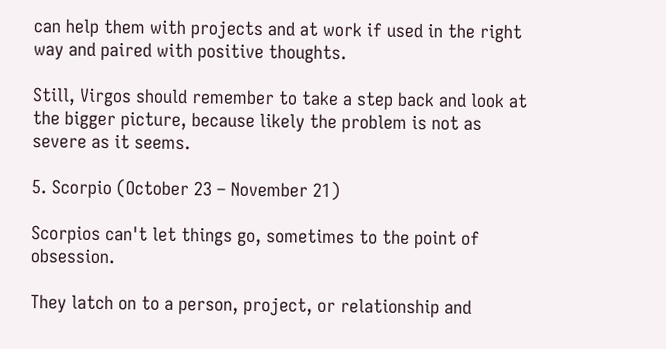can help them with projects and at work if used in the right way and paired with positive thoughts.

Still, Virgos should remember to take a step back and look at the bigger picture, because likely the problem is not as severe as it seems.

5. Scorpio (October 23 – November 21)

Scorpios can't let things go, sometimes to the point of obsession.

They latch on to a person, project, or relationship and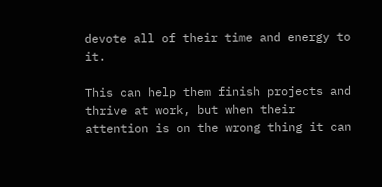devote all of their time and energy to it.

This can help them finish projects and thrive at work, but when their attention is on the wrong thing it can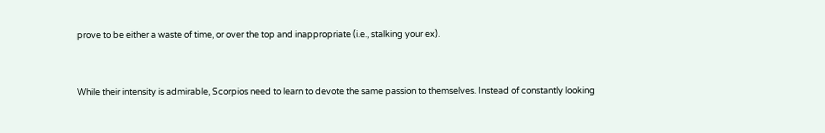prove to be either a waste of time, or over the top and inappropriate (i.e., stalking your ex).


While their intensity is admirable, Scorpios need to learn to devote the same passion to themselves. Instead of constantly looking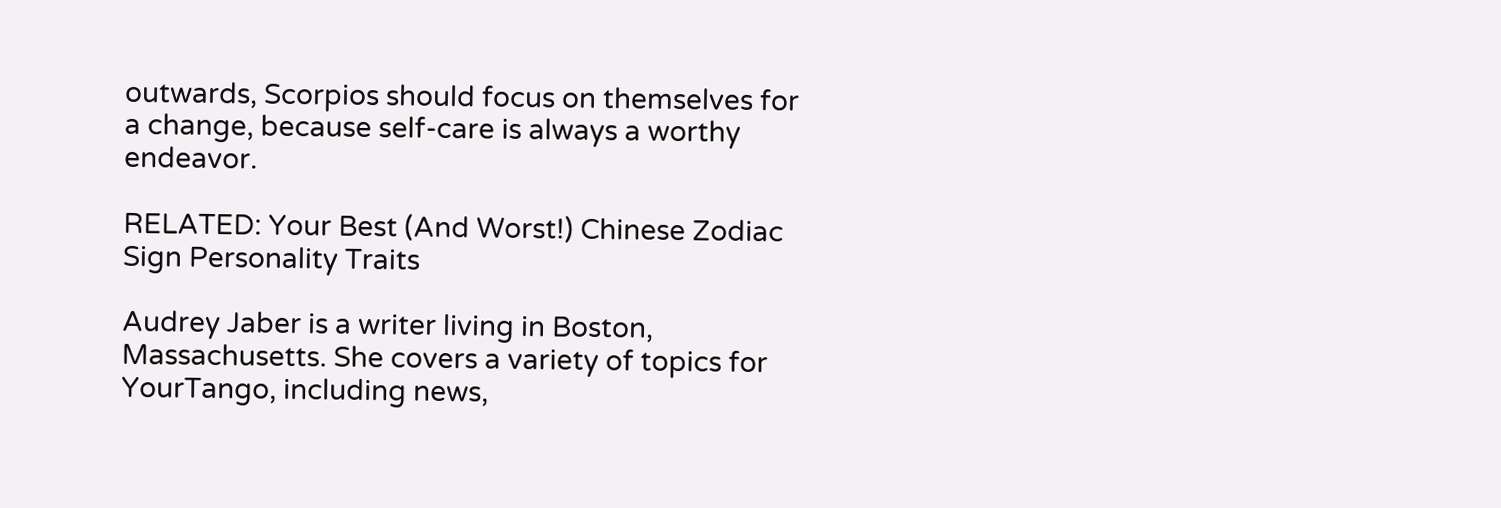outwards, Scorpios should focus on themselves for a change, because self-care is always a worthy endeavor.

RELATED: Your Best (And Worst!) Chinese Zodiac Sign Personality Traits

Audrey Jaber is a writer living in Boston, Massachusetts. She covers a variety of topics for YourTango, including news,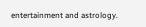entertainment and astrology.